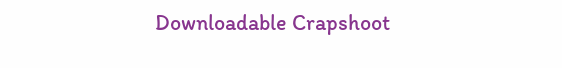Downloadable Crapshoot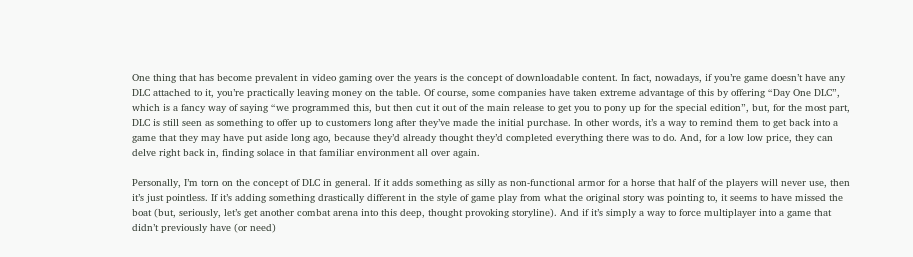One thing that has become prevalent in video gaming over the years is the concept of downloadable content. In fact, nowadays, if you’re game doesn’t have any DLC attached to it, you’re practically leaving money on the table. Of course, some companies have taken extreme advantage of this by offering “Day One DLC”, which is a fancy way of saying “we programmed this, but then cut it out of the main release to get you to pony up for the special edition”, but, for the most part, DLC is still seen as something to offer up to customers long after they’ve made the initial purchase. In other words, it’s a way to remind them to get back into a game that they may have put aside long ago, because they’d already thought they’d completed everything there was to do. And, for a low low price, they can delve right back in, finding solace in that familiar environment all over again.

Personally, I’m torn on the concept of DLC in general. If it adds something as silly as non-functional armor for a horse that half of the players will never use, then it’s just pointless. If it’s adding something drastically different in the style of game play from what the original story was pointing to, it seems to have missed the boat (but, seriously, let’s get another combat arena into this deep, thought provoking storyline). And if it’s simply a way to force multiplayer into a game that didn’t previously have (or need)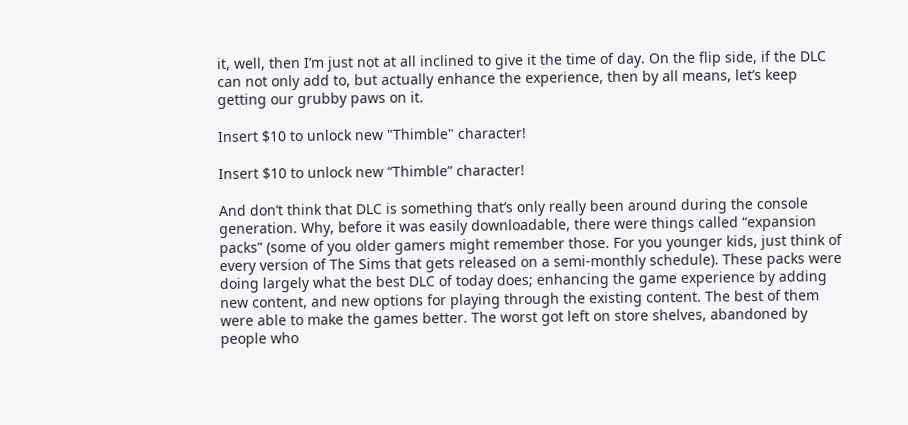it, well, then I’m just not at all inclined to give it the time of day. On the flip side, if the DLC can not only add to, but actually enhance the experience, then by all means, let’s keep getting our grubby paws on it.

Insert $10 to unlock new "Thimble" character!

Insert $10 to unlock new “Thimble” character!

And don’t think that DLC is something that’s only really been around during the console generation. Why, before it was easily downloadable, there were things called “expansion packs” (some of you older gamers might remember those. For you younger kids, just think of every version of The Sims that gets released on a semi-monthly schedule). These packs were doing largely what the best DLC of today does; enhancing the game experience by adding new content, and new options for playing through the existing content. The best of them were able to make the games better. The worst got left on store shelves, abandoned by people who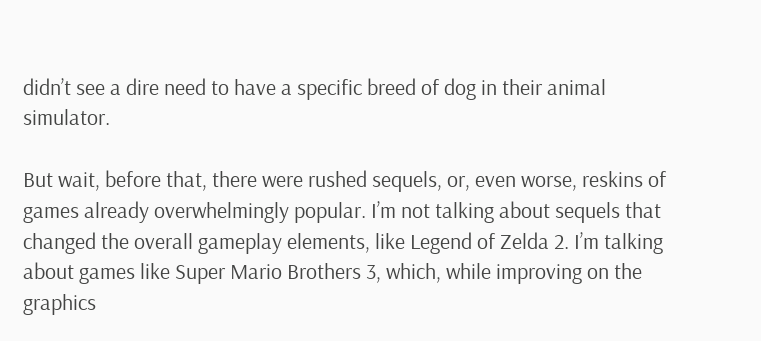didn’t see a dire need to have a specific breed of dog in their animal simulator.

But wait, before that, there were rushed sequels, or, even worse, reskins of games already overwhelmingly popular. I’m not talking about sequels that changed the overall gameplay elements, like Legend of Zelda 2. I’m talking about games like Super Mario Brothers 3, which, while improving on the graphics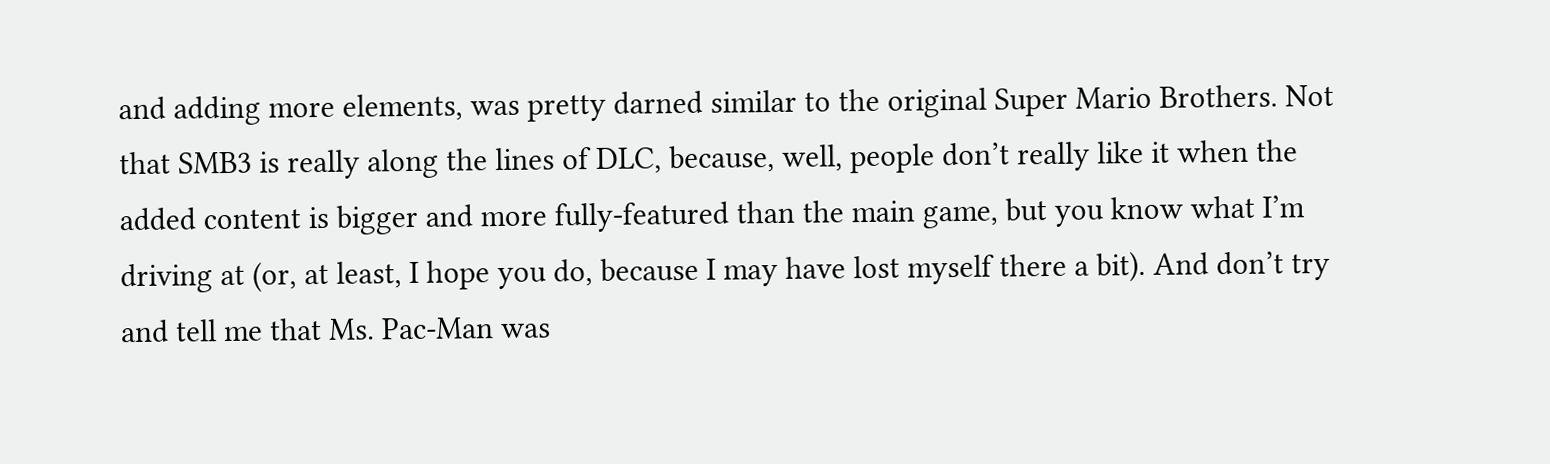and adding more elements, was pretty darned similar to the original Super Mario Brothers. Not that SMB3 is really along the lines of DLC, because, well, people don’t really like it when the added content is bigger and more fully-featured than the main game, but you know what I’m driving at (or, at least, I hope you do, because I may have lost myself there a bit). And don’t try and tell me that Ms. Pac-Man was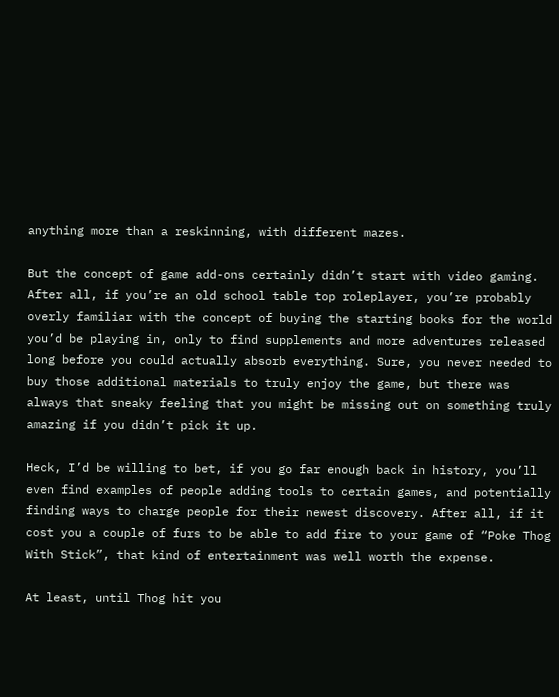anything more than a reskinning, with different mazes.

But the concept of game add-ons certainly didn’t start with video gaming. After all, if you’re an old school table top roleplayer, you’re probably overly familiar with the concept of buying the starting books for the world you’d be playing in, only to find supplements and more adventures released long before you could actually absorb everything. Sure, you never needed to buy those additional materials to truly enjoy the game, but there was always that sneaky feeling that you might be missing out on something truly amazing if you didn’t pick it up.

Heck, I’d be willing to bet, if you go far enough back in history, you’ll even find examples of people adding tools to certain games, and potentially finding ways to charge people for their newest discovery. After all, if it cost you a couple of furs to be able to add fire to your game of “Poke Thog With Stick”, that kind of entertainment was well worth the expense.

At least, until Thog hit you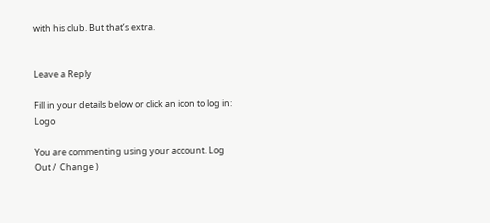with his club. But that’s extra.


Leave a Reply

Fill in your details below or click an icon to log in: Logo

You are commenting using your account. Log Out /  Change )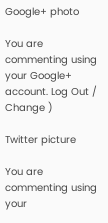Google+ photo

You are commenting using your Google+ account. Log Out /  Change )

Twitter picture

You are commenting using your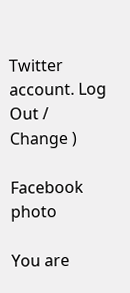Twitter account. Log Out /  Change )

Facebook photo

You are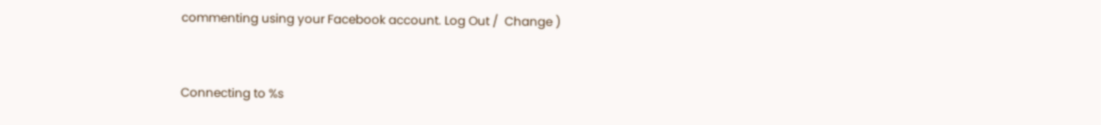commenting using your Facebook account. Log Out /  Change )


Connecting to %s